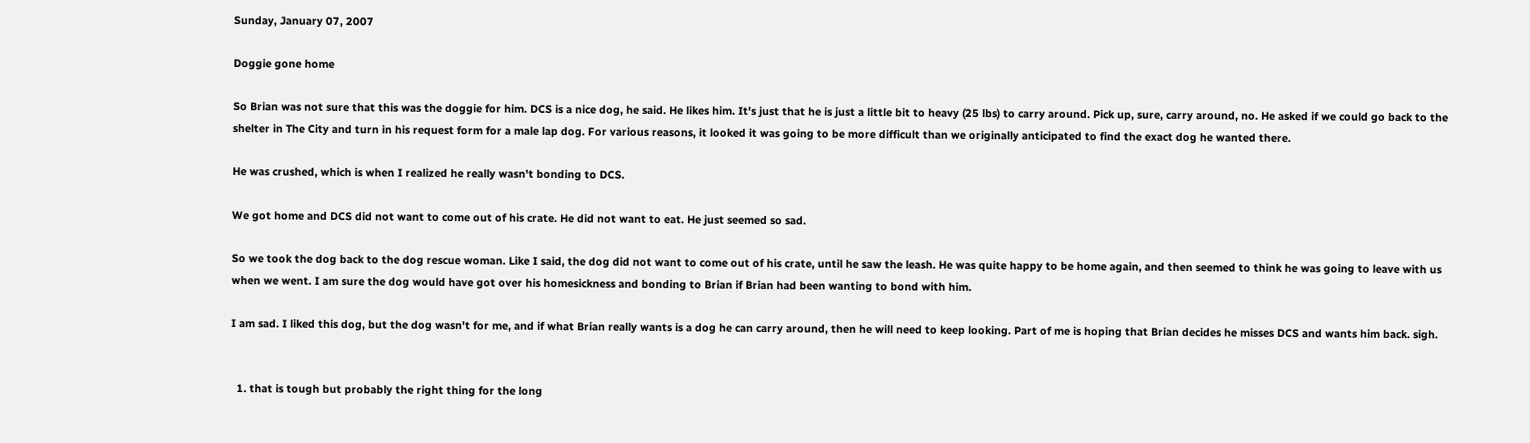Sunday, January 07, 2007

Doggie gone home

So Brian was not sure that this was the doggie for him. DCS is a nice dog, he said. He likes him. It's just that he is just a little bit to heavy (25 lbs) to carry around. Pick up, sure, carry around, no. He asked if we could go back to the shelter in The City and turn in his request form for a male lap dog. For various reasons, it looked it was going to be more difficult than we originally anticipated to find the exact dog he wanted there.

He was crushed, which is when I realized he really wasn't bonding to DCS.

We got home and DCS did not want to come out of his crate. He did not want to eat. He just seemed so sad.

So we took the dog back to the dog rescue woman. Like I said, the dog did not want to come out of his crate, until he saw the leash. He was quite happy to be home again, and then seemed to think he was going to leave with us when we went. I am sure the dog would have got over his homesickness and bonding to Brian if Brian had been wanting to bond with him.

I am sad. I liked this dog, but the dog wasn't for me, and if what Brian really wants is a dog he can carry around, then he will need to keep looking. Part of me is hoping that Brian decides he misses DCS and wants him back. sigh.


  1. that is tough but probably the right thing for the long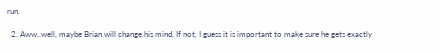run.

  2. Aww..well, maybe Brian will change his mind. If not, I guess it is important to make sure he gets exactly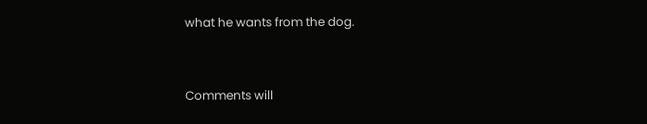what he wants from the dog.


Comments will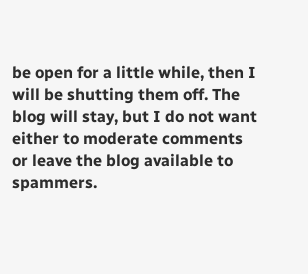be open for a little while, then I will be shutting them off. The blog will stay, but I do not want either to moderate comments or leave the blog available to spammers.